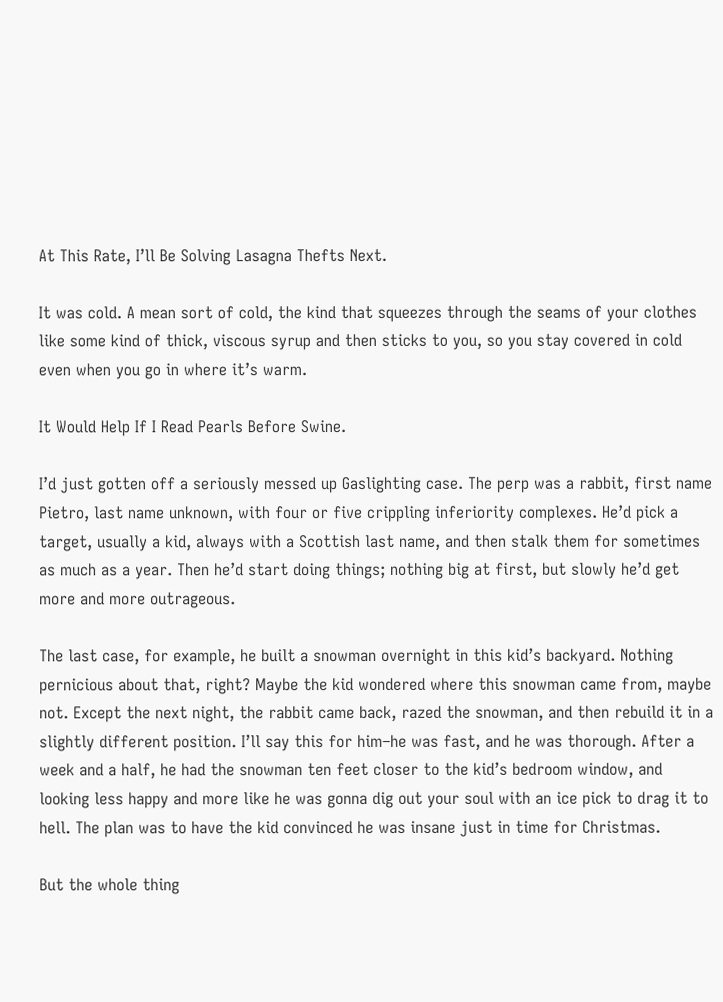At This Rate, I’ll Be Solving Lasagna Thefts Next.

It was cold. A mean sort of cold, the kind that squeezes through the seams of your clothes like some kind of thick, viscous syrup and then sticks to you, so you stay covered in cold even when you go in where it’s warm.

It Would Help If I Read Pearls Before Swine.

I’d just gotten off a seriously messed up Gaslighting case. The perp was a rabbit, first name Pietro, last name unknown, with four or five crippling inferiority complexes. He’d pick a target, usually a kid, always with a Scottish last name, and then stalk them for sometimes as much as a year. Then he’d start doing things; nothing big at first, but slowly he’d get more and more outrageous.

The last case, for example, he built a snowman overnight in this kid’s backyard. Nothing pernicious about that, right? Maybe the kid wondered where this snowman came from, maybe not. Except the next night, the rabbit came back, razed the snowman, and then rebuild it in a slightly different position. I’ll say this for him–he was fast, and he was thorough. After a week and a half, he had the snowman ten feet closer to the kid’s bedroom window, and looking less happy and more like he was gonna dig out your soul with an ice pick to drag it to hell. The plan was to have the kid convinced he was insane just in time for Christmas.

But the whole thing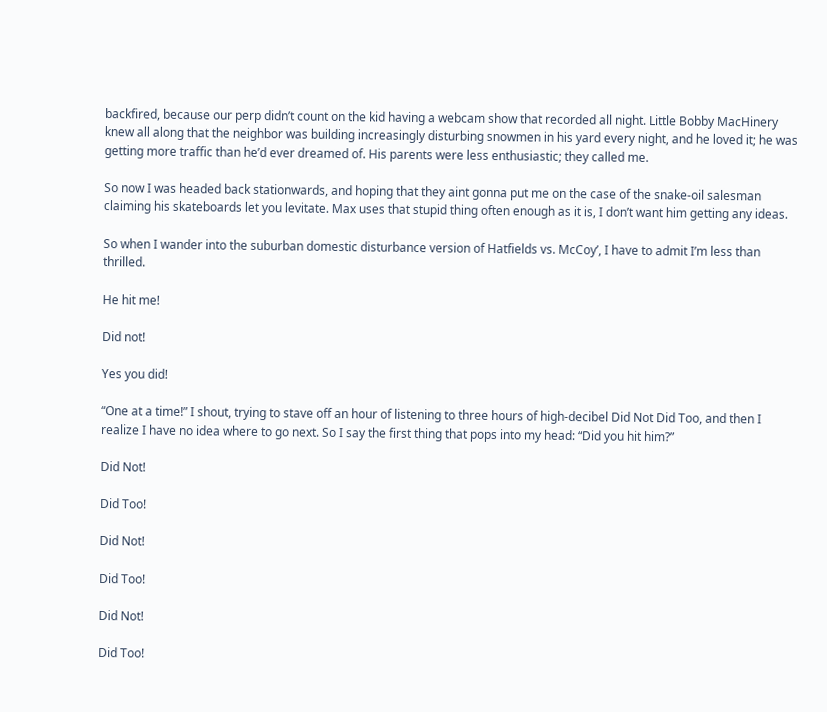backfired, because our perp didn’t count on the kid having a webcam show that recorded all night. Little Bobby MacHinery knew all along that the neighbor was building increasingly disturbing snowmen in his yard every night, and he loved it; he was getting more traffic than he’d ever dreamed of. His parents were less enthusiastic; they called me.

So now I was headed back stationwards, and hoping that they aint gonna put me on the case of the snake-oil salesman claiming his skateboards let you levitate. Max uses that stupid thing often enough as it is, I don’t want him getting any ideas.

So when I wander into the suburban domestic disturbance version of Hatfields vs. McCoy’, I have to admit I’m less than thrilled.

He hit me!

Did not!

Yes you did!

“One at a time!” I shout, trying to stave off an hour of listening to three hours of high-decibel Did Not Did Too, and then I realize I have no idea where to go next. So I say the first thing that pops into my head: “Did you hit him?”

Did Not!

Did Too!

Did Not!

Did Too!

Did Not!

Did Too!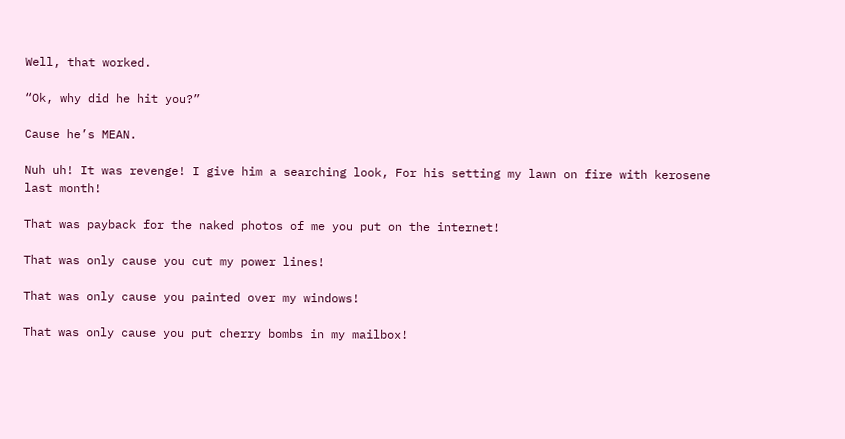Well, that worked.

“Ok, why did he hit you?”

Cause he’s MEAN.

Nuh uh! It was revenge! I give him a searching look, For his setting my lawn on fire with kerosene last month!

That was payback for the naked photos of me you put on the internet!

That was only cause you cut my power lines!

That was only cause you painted over my windows!

That was only cause you put cherry bombs in my mailbox!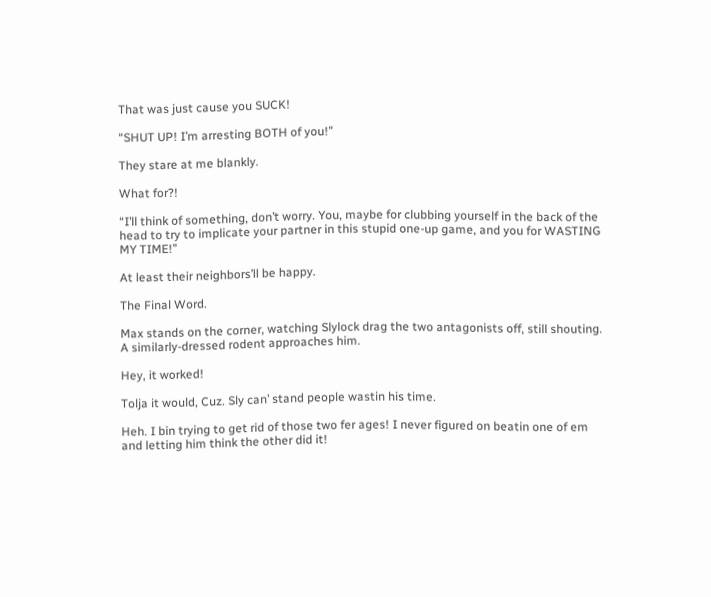That was just cause you SUCK!

“SHUT UP! I’m arresting BOTH of you!”

They stare at me blankly.

What for?!

“I’ll think of something, don’t worry. You, maybe for clubbing yourself in the back of the head to try to implicate your partner in this stupid one-up game, and you for WASTING MY TIME!”

At least their neighbors’ll be happy.

The Final Word.

Max stands on the corner, watching Slylock drag the two antagonists off, still shouting. A similarly-dressed rodent approaches him.

Hey, it worked!

Tolja it would, Cuz. Sly can’ stand people wastin his time.

Heh. I bin trying to get rid of those two fer ages! I never figured on beatin one of em and letting him think the other did it!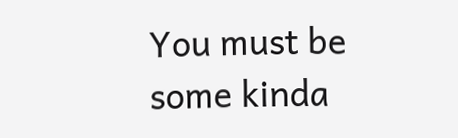You must be some kinda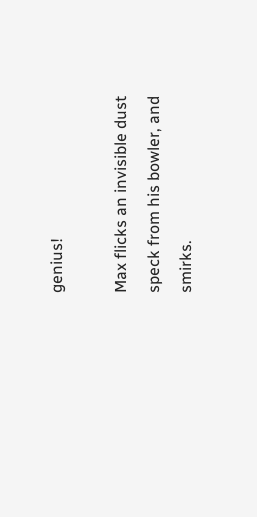genius!

Max flicks an invisible dust speck from his bowler, and smirks.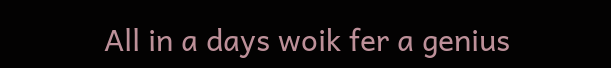All in a days woik fer a genius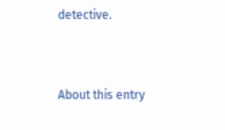detective.


About this entry